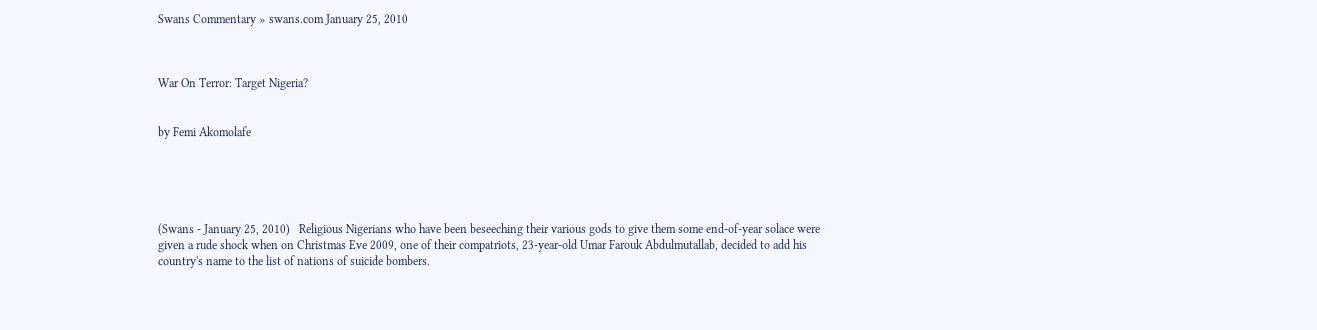Swans Commentary » swans.com January 25, 2010



War On Terror: Target Nigeria?


by Femi Akomolafe





(Swans - January 25, 2010)   Religious Nigerians who have been beseeching their various gods to give them some end-of-year solace were given a rude shock when on Christmas Eve 2009, one of their compatriots, 23-year-old Umar Farouk Abdulmutallab, decided to add his country's name to the list of nations of suicide bombers.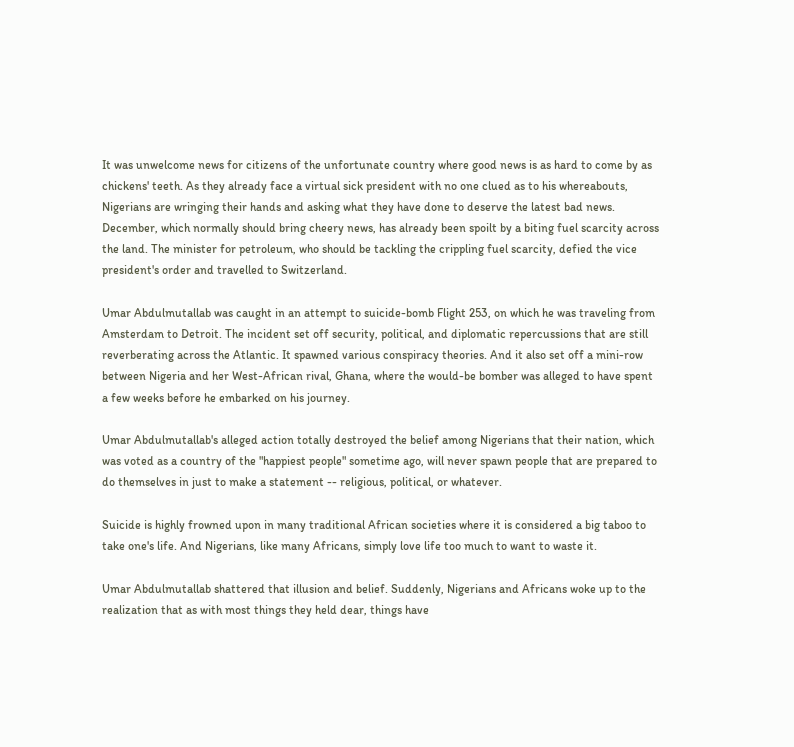It was unwelcome news for citizens of the unfortunate country where good news is as hard to come by as chickens' teeth. As they already face a virtual sick president with no one clued as to his whereabouts, Nigerians are wringing their hands and asking what they have done to deserve the latest bad news. December, which normally should bring cheery news, has already been spoilt by a biting fuel scarcity across the land. The minister for petroleum, who should be tackling the crippling fuel scarcity, defied the vice president's order and travelled to Switzerland.

Umar Abdulmutallab was caught in an attempt to suicide-bomb Flight 253, on which he was traveling from Amsterdam to Detroit. The incident set off security, political, and diplomatic repercussions that are still reverberating across the Atlantic. It spawned various conspiracy theories. And it also set off a mini-row between Nigeria and her West-African rival, Ghana, where the would-be bomber was alleged to have spent a few weeks before he embarked on his journey.

Umar Abdulmutallab's alleged action totally destroyed the belief among Nigerians that their nation, which was voted as a country of the "happiest people" sometime ago, will never spawn people that are prepared to do themselves in just to make a statement -- religious, political, or whatever.

Suicide is highly frowned upon in many traditional African societies where it is considered a big taboo to take one's life. And Nigerians, like many Africans, simply love life too much to want to waste it.

Umar Abdulmutallab shattered that illusion and belief. Suddenly, Nigerians and Africans woke up to the realization that as with most things they held dear, things have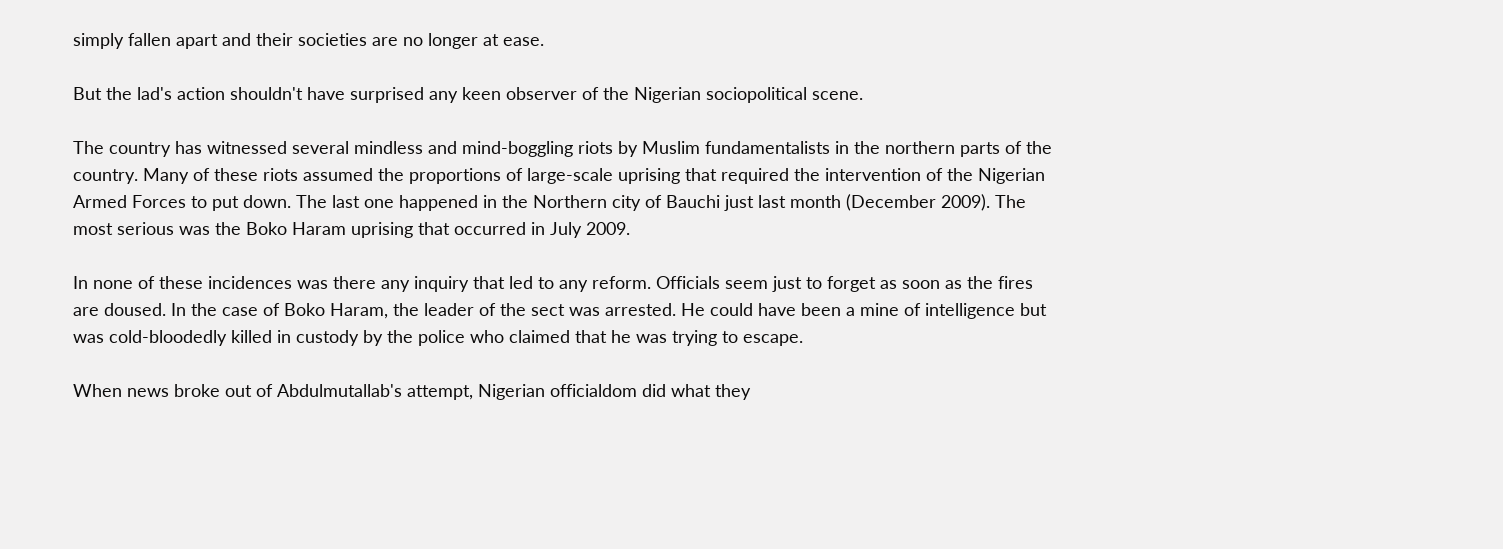simply fallen apart and their societies are no longer at ease.

But the lad's action shouldn't have surprised any keen observer of the Nigerian sociopolitical scene.

The country has witnessed several mindless and mind-boggling riots by Muslim fundamentalists in the northern parts of the country. Many of these riots assumed the proportions of large-scale uprising that required the intervention of the Nigerian Armed Forces to put down. The last one happened in the Northern city of Bauchi just last month (December 2009). The most serious was the Boko Haram uprising that occurred in July 2009.

In none of these incidences was there any inquiry that led to any reform. Officials seem just to forget as soon as the fires are doused. In the case of Boko Haram, the leader of the sect was arrested. He could have been a mine of intelligence but was cold-bloodedly killed in custody by the police who claimed that he was trying to escape.

When news broke out of Abdulmutallab's attempt, Nigerian officialdom did what they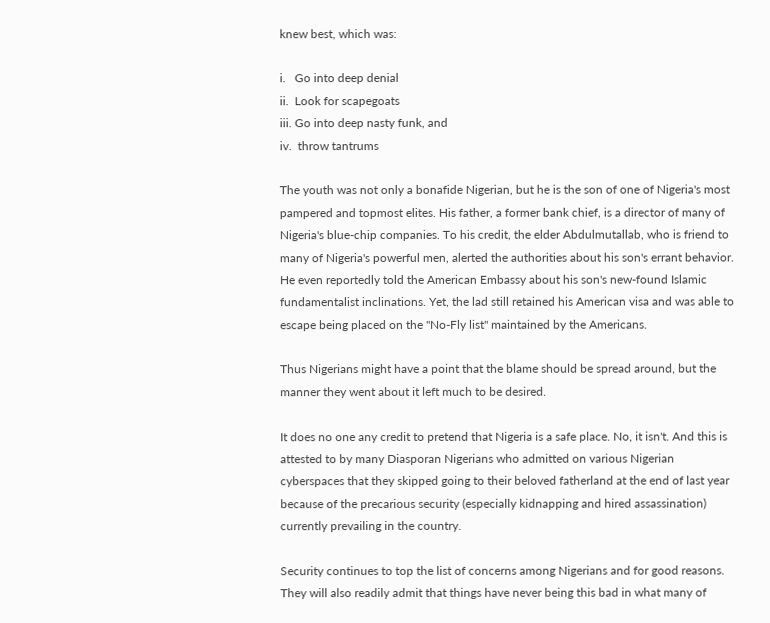knew best, which was:

i.   Go into deep denial
ii.  Look for scapegoats
iii. Go into deep nasty funk, and
iv.  throw tantrums

The youth was not only a bonafide Nigerian, but he is the son of one of Nigeria's most pampered and topmost elites. His father, a former bank chief, is a director of many of Nigeria's blue-chip companies. To his credit, the elder Abdulmutallab, who is friend to many of Nigeria's powerful men, alerted the authorities about his son's errant behavior. He even reportedly told the American Embassy about his son's new-found Islamic fundamentalist inclinations. Yet, the lad still retained his American visa and was able to escape being placed on the "No-Fly list" maintained by the Americans.

Thus Nigerians might have a point that the blame should be spread around, but the manner they went about it left much to be desired.

It does no one any credit to pretend that Nigeria is a safe place. No, it isn't. And this is attested to by many Diasporan Nigerians who admitted on various Nigerian cyberspaces that they skipped going to their beloved fatherland at the end of last year because of the precarious security (especially kidnapping and hired assassination) currently prevailing in the country.

Security continues to top the list of concerns among Nigerians and for good reasons. They will also readily admit that things have never being this bad in what many of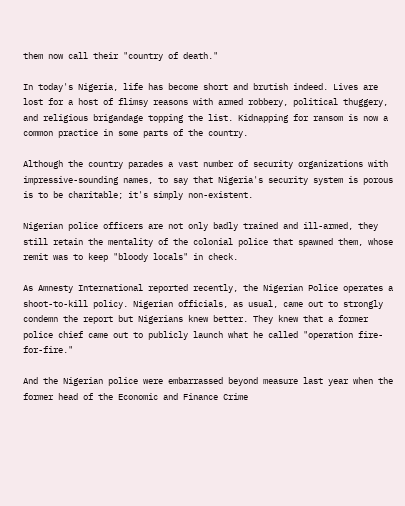them now call their "country of death."

In today's Nigeria, life has become short and brutish indeed. Lives are lost for a host of flimsy reasons with armed robbery, political thuggery, and religious brigandage topping the list. Kidnapping for ransom is now a common practice in some parts of the country.

Although the country parades a vast number of security organizations with impressive-sounding names, to say that Nigeria's security system is porous is to be charitable; it's simply non-existent.

Nigerian police officers are not only badly trained and ill-armed, they still retain the mentality of the colonial police that spawned them, whose remit was to keep "bloody locals" in check.

As Amnesty International reported recently, the Nigerian Police operates a shoot-to-kill policy. Nigerian officials, as usual, came out to strongly condemn the report but Nigerians knew better. They knew that a former police chief came out to publicly launch what he called "operation fire-for-fire."

And the Nigerian police were embarrassed beyond measure last year when the former head of the Economic and Finance Crime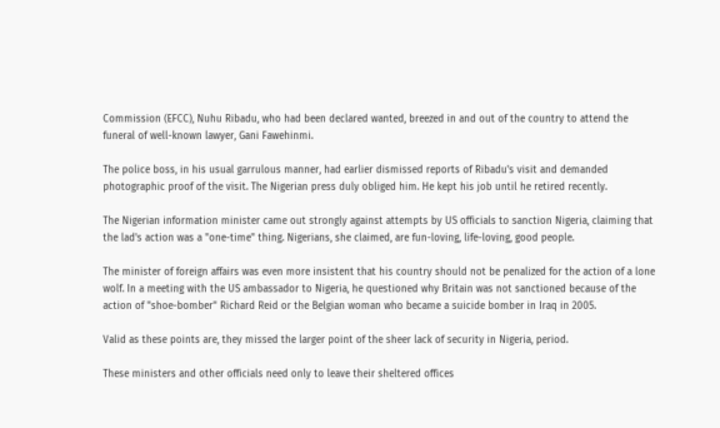Commission (EFCC), Nuhu Ribadu, who had been declared wanted, breezed in and out of the country to attend the funeral of well-known lawyer, Gani Fawehinmi.

The police boss, in his usual garrulous manner, had earlier dismissed reports of Ribadu's visit and demanded photographic proof of the visit. The Nigerian press duly obliged him. He kept his job until he retired recently.

The Nigerian information minister came out strongly against attempts by US officials to sanction Nigeria, claiming that the lad's action was a "one-time" thing. Nigerians, she claimed, are fun-loving, life-loving, good people.

The minister of foreign affairs was even more insistent that his country should not be penalized for the action of a lone wolf. In a meeting with the US ambassador to Nigeria, he questioned why Britain was not sanctioned because of the action of "shoe-bomber" Richard Reid or the Belgian woman who became a suicide bomber in Iraq in 2005.

Valid as these points are, they missed the larger point of the sheer lack of security in Nigeria, period.

These ministers and other officials need only to leave their sheltered offices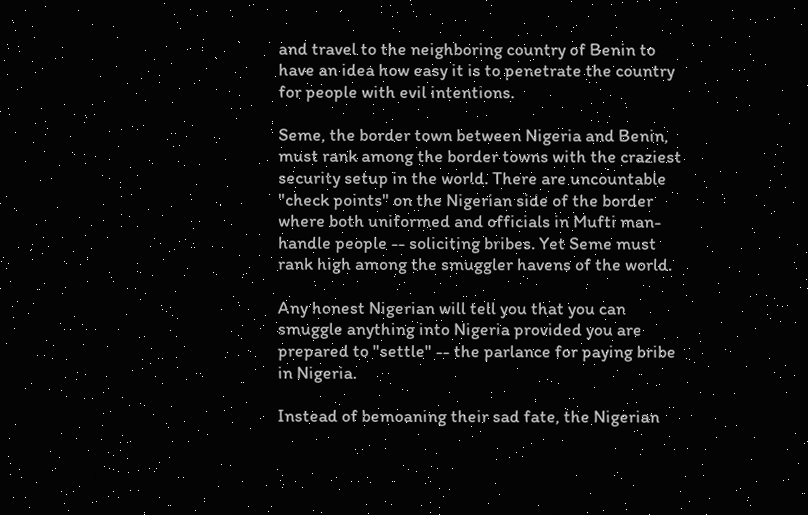and travel to the neighboring country of Benin to have an idea how easy it is to penetrate the country for people with evil intentions.

Seme, the border town between Nigeria and Benin, must rank among the border towns with the craziest security setup in the world. There are uncountable "check points" on the Nigerian side of the border where both uniformed and officials in Mufti man-handle people -- soliciting bribes. Yet Seme must rank high among the smuggler havens of the world.

Any honest Nigerian will tell you that you can smuggle anything into Nigeria provided you are prepared to "settle" -- the parlance for paying bribe in Nigeria.

Instead of bemoaning their sad fate, the Nigerian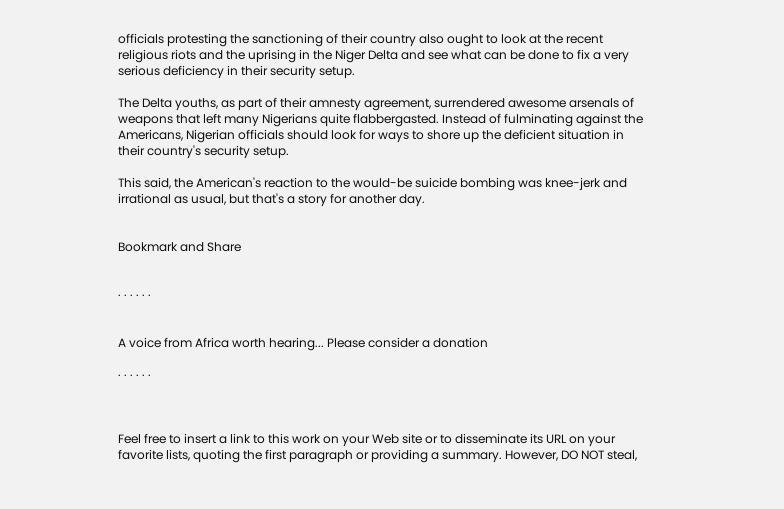officials protesting the sanctioning of their country also ought to look at the recent religious riots and the uprising in the Niger Delta and see what can be done to fix a very serious deficiency in their security setup.

The Delta youths, as part of their amnesty agreement, surrendered awesome arsenals of weapons that left many Nigerians quite flabbergasted. Instead of fulminating against the Americans, Nigerian officials should look for ways to shore up the deficient situation in their country's security setup.

This said, the American's reaction to the would-be suicide bombing was knee-jerk and irrational as usual, but that's a story for another day.


Bookmark and Share


· · · · · ·


A voice from Africa worth hearing... Please consider a donation

· · · · · ·



Feel free to insert a link to this work on your Web site or to disseminate its URL on your favorite lists, quoting the first paragraph or providing a summary. However, DO NOT steal,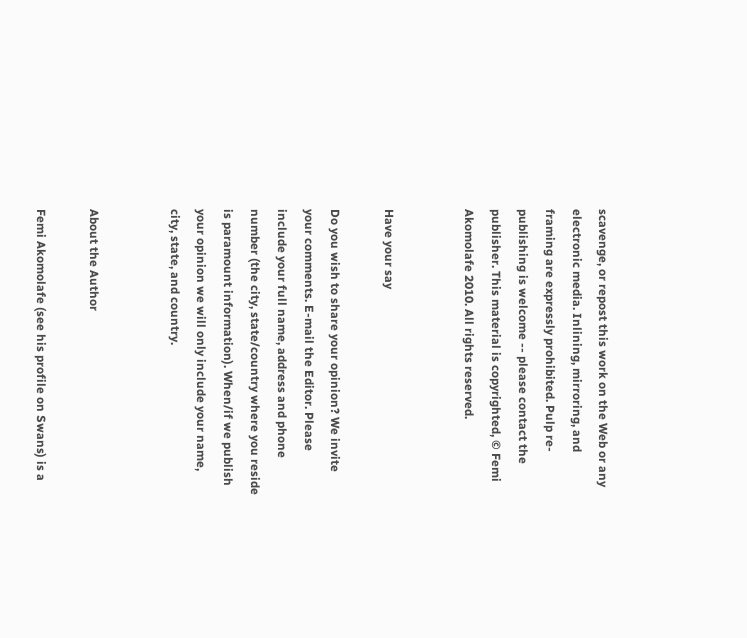scavenge, or repost this work on the Web or any electronic media. Inlining, mirroring, and framing are expressly prohibited. Pulp re-publishing is welcome -- please contact the publisher. This material is copyrighted, © Femi Akomolafe 2010. All rights reserved.


Have your say

Do you wish to share your opinion? We invite your comments. E-mail the Editor. Please include your full name, address and phone number (the city, state/country where you reside is paramount information). When/if we publish your opinion we will only include your name, city, state, and country.


About the Author

Femi Akomolafe (see his profile on Swans) is a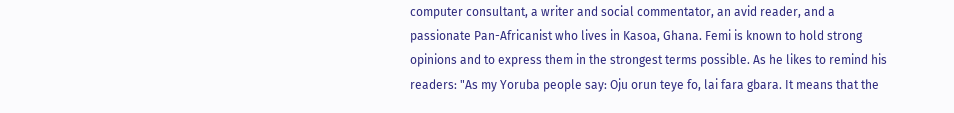computer consultant, a writer and social commentator, an avid reader, and a passionate Pan-Africanist who lives in Kasoa, Ghana. Femi is known to hold strong opinions and to express them in the strongest terms possible. As he likes to remind his readers: "As my Yoruba people say: Oju orun teye fo, lai fara gbara. It means that the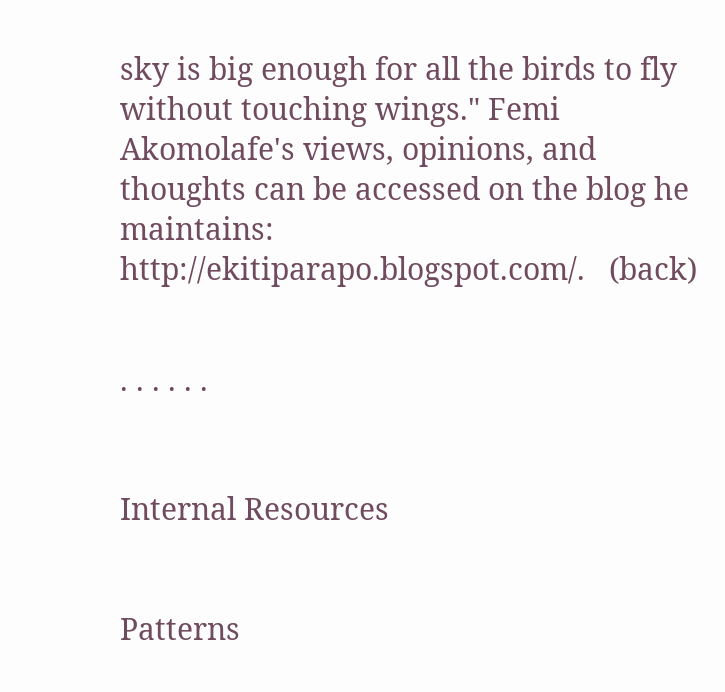sky is big enough for all the birds to fly without touching wings." Femi Akomolafe's views, opinions, and thoughts can be accessed on the blog he maintains: http://ekitiparapo.blogspot.com/.   (back)


· · · · · ·


Internal Resources


Patterns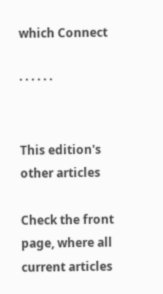which Connect

· · · · · ·


This edition's other articles

Check the front page, where all current articles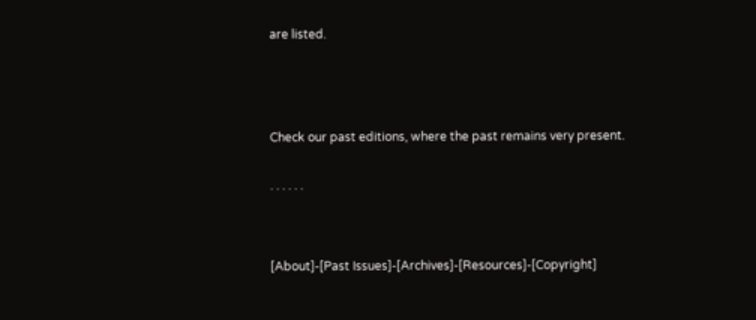are listed.



Check our past editions, where the past remains very present.

· · · · · ·


[About]-[Past Issues]-[Archives]-[Resources]-[Copyright]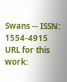Swans -- ISSN: 1554-4915
URL for this work: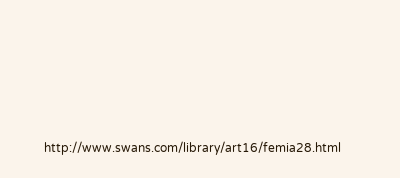http://www.swans.com/library/art16/femia28.html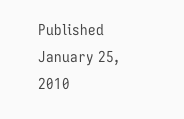Published January 25, 2010